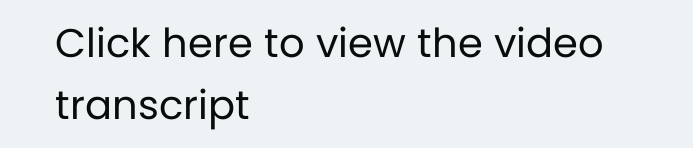Click here to view the video transcript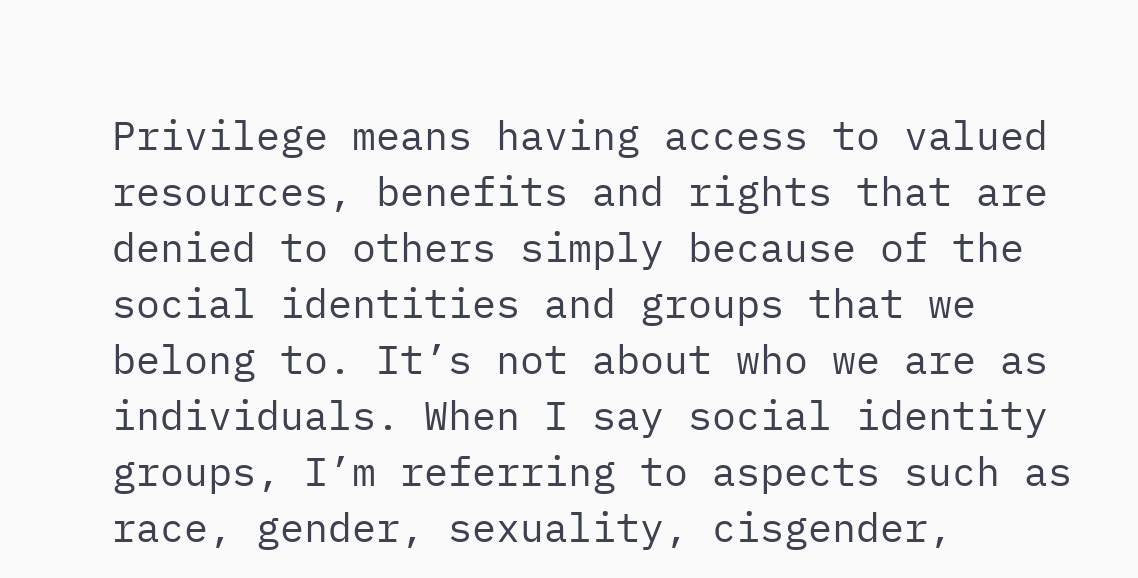Privilege means having access to valued resources, benefits and rights that are denied to others simply because of the social identities and groups that we belong to. It’s not about who we are as individuals. When I say social identity groups, I’m referring to aspects such as race, gender, sexuality, cisgender,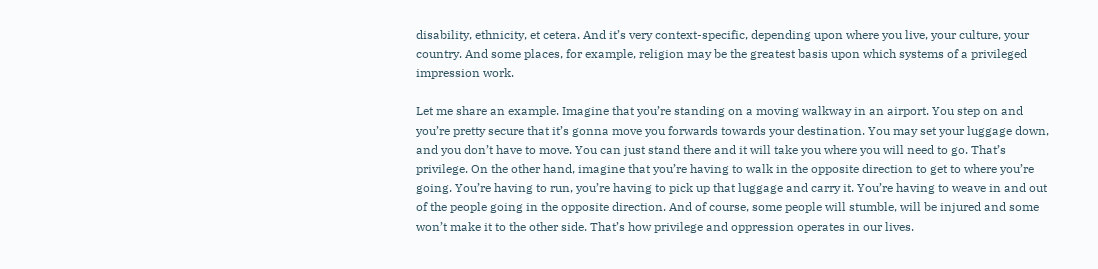disability, ethnicity, et cetera. And it’s very context-specific, depending upon where you live, your culture, your country. And some places, for example, religion may be the greatest basis upon which systems of a privileged impression work.

Let me share an example. Imagine that you’re standing on a moving walkway in an airport. You step on and you’re pretty secure that it’s gonna move you forwards towards your destination. You may set your luggage down, and you don’t have to move. You can just stand there and it will take you where you will need to go. That’s privilege. On the other hand, imagine that you’re having to walk in the opposite direction to get to where you’re going. You’re having to run, you’re having to pick up that luggage and carry it. You’re having to weave in and out of the people going in the opposite direction. And of course, some people will stumble, will be injured and some won’t make it to the other side. That’s how privilege and oppression operates in our lives.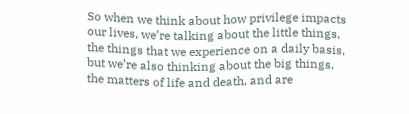So when we think about how privilege impacts our lives, we’re talking about the little things, the things that we experience on a daily basis, but we’re also thinking about the big things, the matters of life and death, and are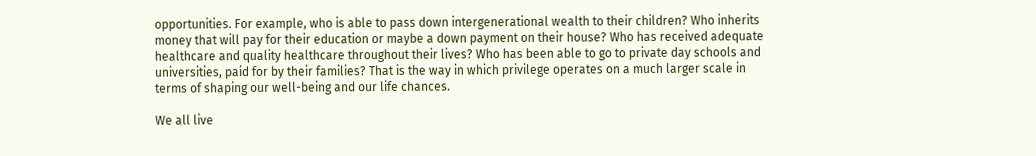opportunities. For example, who is able to pass down intergenerational wealth to their children? Who inherits money that will pay for their education or maybe a down payment on their house? Who has received adequate healthcare and quality healthcare throughout their lives? Who has been able to go to private day schools and universities, paid for by their families? That is the way in which privilege operates on a much larger scale in terms of shaping our well-being and our life chances.

We all live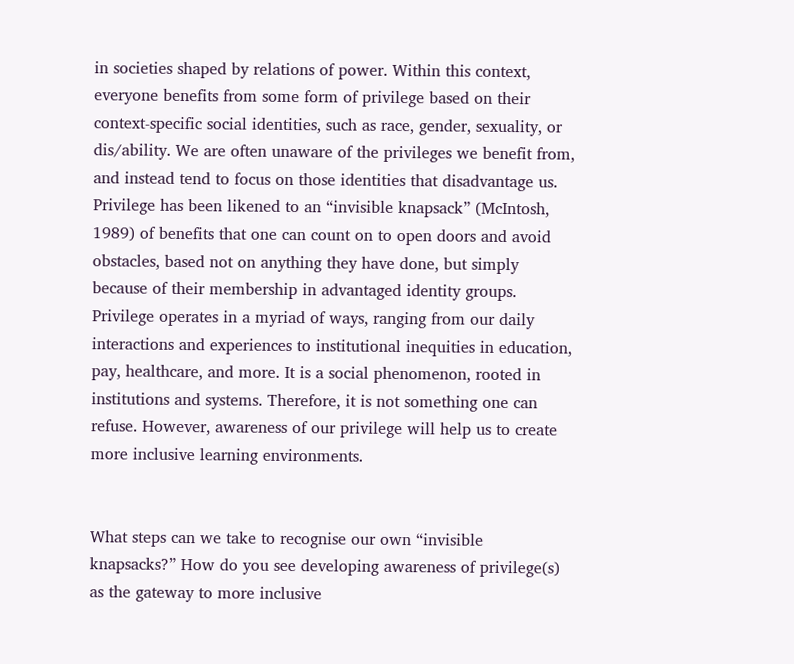in societies shaped by relations of power. Within this context, everyone benefits from some form of privilege based on their context-specific social identities, such as race, gender, sexuality, or dis/ability. We are often unaware of the privileges we benefit from, and instead tend to focus on those identities that disadvantage us. Privilege has been likened to an “invisible knapsack” (McIntosh, 1989) of benefits that one can count on to open doors and avoid obstacles, based not on anything they have done, but simply because of their membership in advantaged identity groups. Privilege operates in a myriad of ways, ranging from our daily interactions and experiences to institutional inequities in education, pay, healthcare, and more. It is a social phenomenon, rooted in institutions and systems. Therefore, it is not something one can refuse. However, awareness of our privilege will help us to create more inclusive learning environments.


What steps can we take to recognise our own “invisible knapsacks?” How do you see developing awareness of privilege(s) as the gateway to more inclusive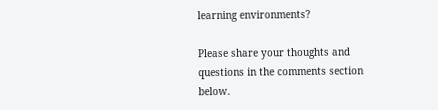learning environments?

Please share your thoughts and questions in the comments section below.